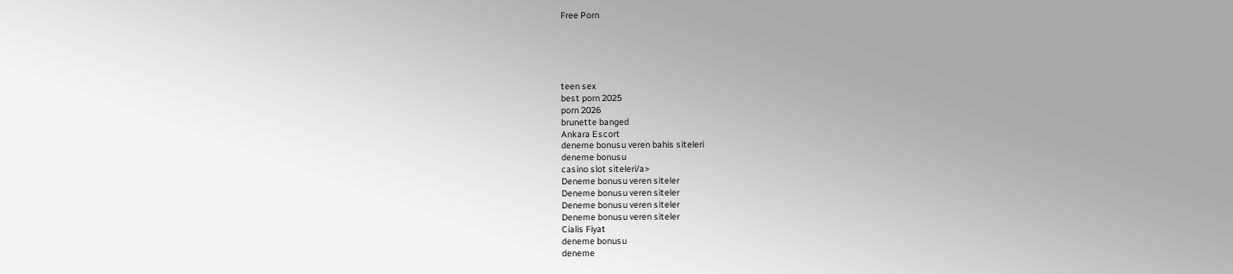Free Porn





teen sex
best porn 2025
porn 2026
brunette banged
Ankara Escort
deneme bonusu veren bahis siteleri
deneme bonusu
casino slot siteleri/a>
Deneme bonusu veren siteler
Deneme bonusu veren siteler
Deneme bonusu veren siteler
Deneme bonusu veren siteler
Cialis Fiyat
deneme bonusu
deneme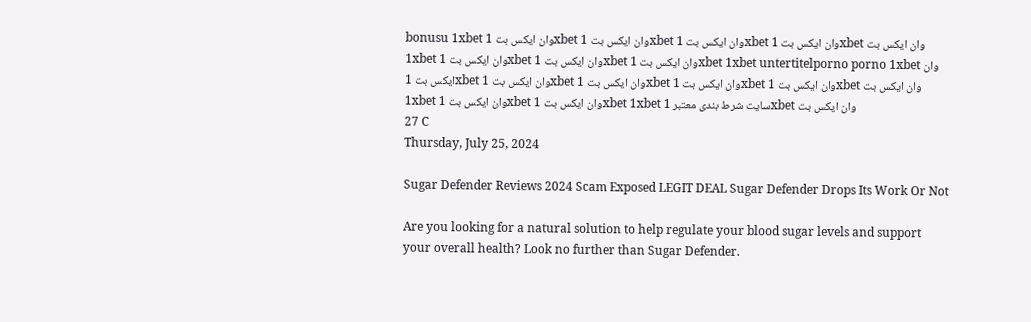bonusu 1xbet وان ایکس بت 1xbet وان ایکس بت 1xbet وان ایکس بت 1xbet وان ایکس بت 1xbet وان ایکس بت 1xbet وان ایکس بت 1xbet وان ایکس بت 1xbet وان ایکس بت 1xbet 1xbet untertitelporno porno 1xbet وان ایکس بت 1xbet وان ایکس بت 1xbet وان ایکس بت 1xbet وان ایکس بت 1xbet وان ایکس بت 1xbet وان ایکس بت 1xbet وان ایکس بت 1xbet وان ایکس بت 1xbet 1xbet سایت شرط بندی معتبر 1xbet وان ایکس بت
27 C
Thursday, July 25, 2024

Sugar Defender Reviews 2024 Scam Exposed LEGIT DEAL Sugar Defender Drops Its Work Or Not

Are you looking for a natural solution to help regulate your blood sugar levels and support your overall health? Look no further than Sugar Defender.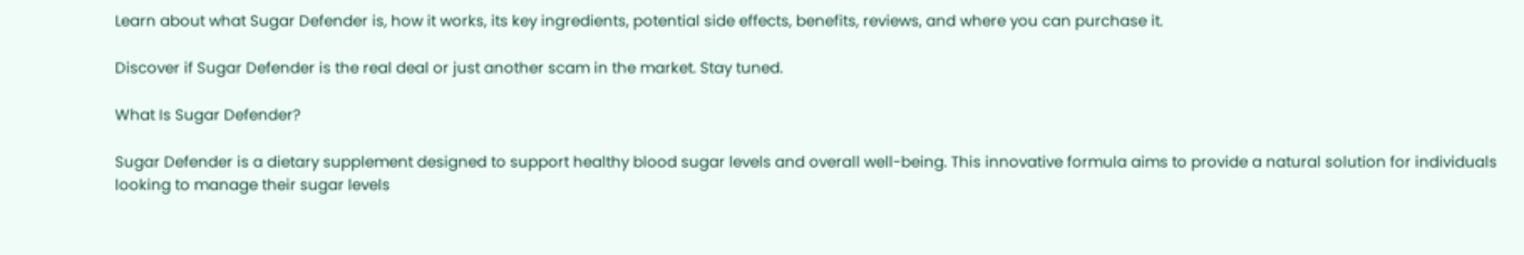Learn about what Sugar Defender is, how it works, its key ingredients, potential side effects, benefits, reviews, and where you can purchase it.

Discover if Sugar Defender is the real deal or just another scam in the market. Stay tuned.

What Is Sugar Defender?

Sugar Defender is a dietary supplement designed to support healthy blood sugar levels and overall well-being. This innovative formula aims to provide a natural solution for individuals looking to manage their sugar levels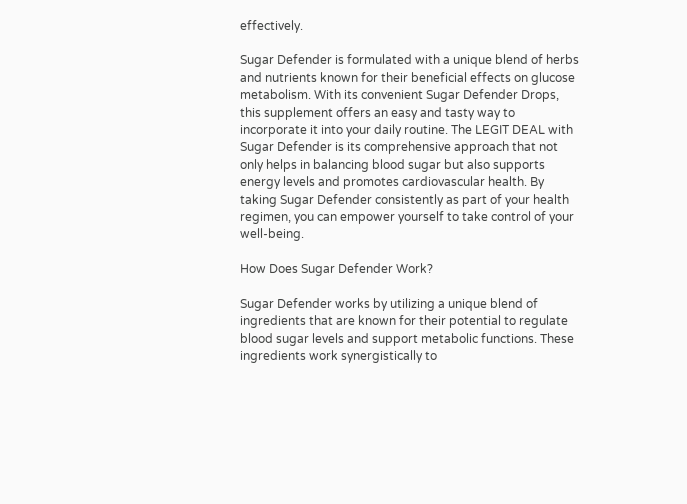effectively.

Sugar Defender is formulated with a unique blend of herbs and nutrients known for their beneficial effects on glucose metabolism. With its convenient Sugar Defender Drops, this supplement offers an easy and tasty way to incorporate it into your daily routine. The LEGIT DEAL with Sugar Defender is its comprehensive approach that not only helps in balancing blood sugar but also supports energy levels and promotes cardiovascular health. By taking Sugar Defender consistently as part of your health regimen, you can empower yourself to take control of your well-being.

How Does Sugar Defender Work?

Sugar Defender works by utilizing a unique blend of ingredients that are known for their potential to regulate blood sugar levels and support metabolic functions. These ingredients work synergistically to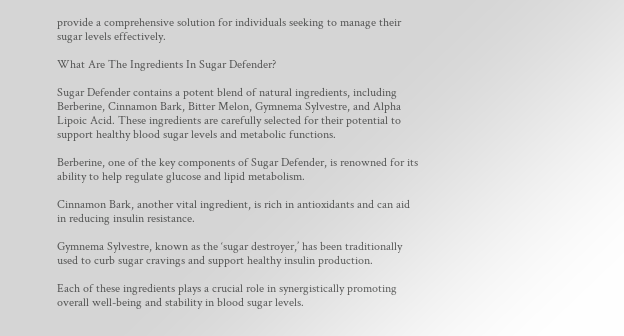provide a comprehensive solution for individuals seeking to manage their sugar levels effectively.

What Are The Ingredients In Sugar Defender?

Sugar Defender contains a potent blend of natural ingredients, including Berberine, Cinnamon Bark, Bitter Melon, Gymnema Sylvestre, and Alpha Lipoic Acid. These ingredients are carefully selected for their potential to support healthy blood sugar levels and metabolic functions.

Berberine, one of the key components of Sugar Defender, is renowned for its ability to help regulate glucose and lipid metabolism.

Cinnamon Bark, another vital ingredient, is rich in antioxidants and can aid in reducing insulin resistance.

Gymnema Sylvestre, known as the ‘sugar destroyer,’ has been traditionally used to curb sugar cravings and support healthy insulin production.

Each of these ingredients plays a crucial role in synergistically promoting overall well-being and stability in blood sugar levels.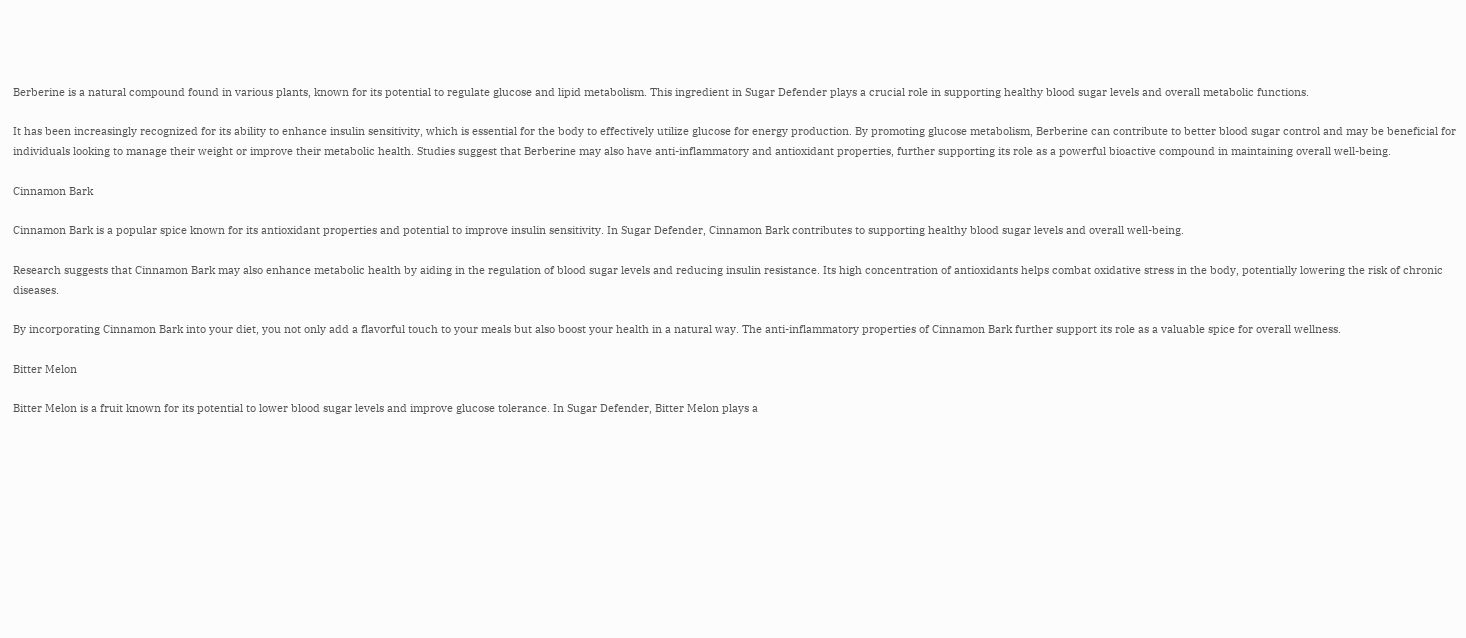Berberine is a natural compound found in various plants, known for its potential to regulate glucose and lipid metabolism. This ingredient in Sugar Defender plays a crucial role in supporting healthy blood sugar levels and overall metabolic functions.

It has been increasingly recognized for its ability to enhance insulin sensitivity, which is essential for the body to effectively utilize glucose for energy production. By promoting glucose metabolism, Berberine can contribute to better blood sugar control and may be beneficial for individuals looking to manage their weight or improve their metabolic health. Studies suggest that Berberine may also have anti-inflammatory and antioxidant properties, further supporting its role as a powerful bioactive compound in maintaining overall well-being.

Cinnamon Bark

Cinnamon Bark is a popular spice known for its antioxidant properties and potential to improve insulin sensitivity. In Sugar Defender, Cinnamon Bark contributes to supporting healthy blood sugar levels and overall well-being.

Research suggests that Cinnamon Bark may also enhance metabolic health by aiding in the regulation of blood sugar levels and reducing insulin resistance. Its high concentration of antioxidants helps combat oxidative stress in the body, potentially lowering the risk of chronic diseases.

By incorporating Cinnamon Bark into your diet, you not only add a flavorful touch to your meals but also boost your health in a natural way. The anti-inflammatory properties of Cinnamon Bark further support its role as a valuable spice for overall wellness.

Bitter Melon

Bitter Melon is a fruit known for its potential to lower blood sugar levels and improve glucose tolerance. In Sugar Defender, Bitter Melon plays a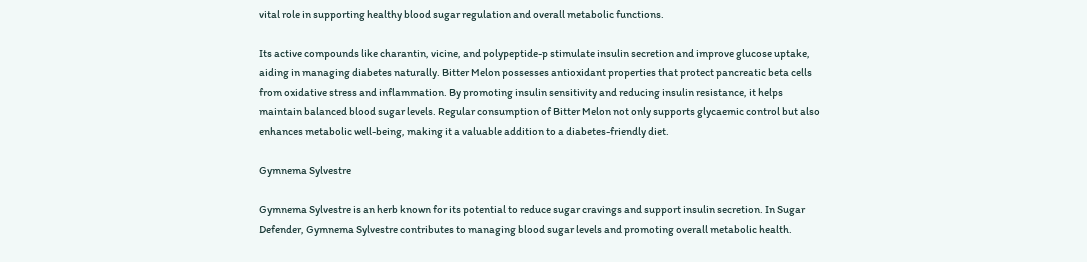vital role in supporting healthy blood sugar regulation and overall metabolic functions.

Its active compounds like charantin, vicine, and polypeptide-p stimulate insulin secretion and improve glucose uptake, aiding in managing diabetes naturally. Bitter Melon possesses antioxidant properties that protect pancreatic beta cells from oxidative stress and inflammation. By promoting insulin sensitivity and reducing insulin resistance, it helps maintain balanced blood sugar levels. Regular consumption of Bitter Melon not only supports glycaemic control but also enhances metabolic well-being, making it a valuable addition to a diabetes-friendly diet.

Gymnema Sylvestre

Gymnema Sylvestre is an herb known for its potential to reduce sugar cravings and support insulin secretion. In Sugar Defender, Gymnema Sylvestre contributes to managing blood sugar levels and promoting overall metabolic health.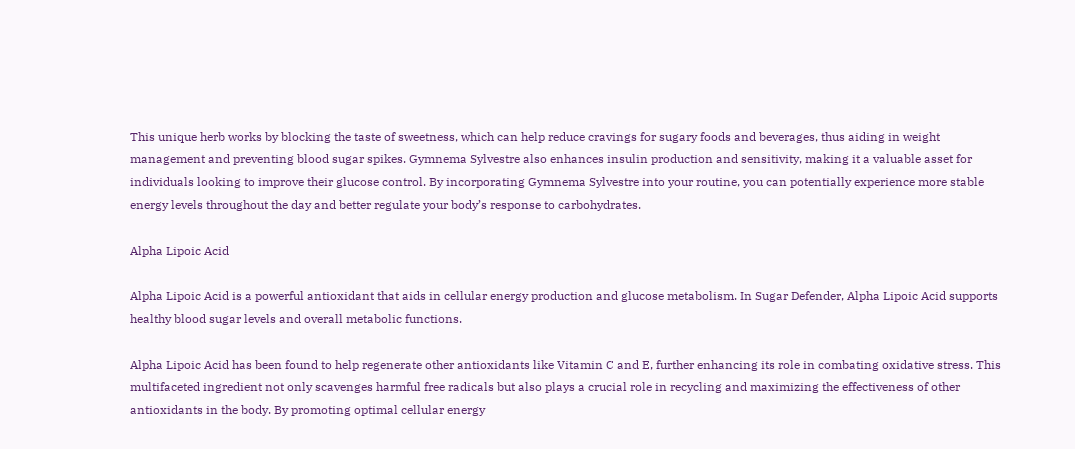This unique herb works by blocking the taste of sweetness, which can help reduce cravings for sugary foods and beverages, thus aiding in weight management and preventing blood sugar spikes. Gymnema Sylvestre also enhances insulin production and sensitivity, making it a valuable asset for individuals looking to improve their glucose control. By incorporating Gymnema Sylvestre into your routine, you can potentially experience more stable energy levels throughout the day and better regulate your body’s response to carbohydrates.

Alpha Lipoic Acid

Alpha Lipoic Acid is a powerful antioxidant that aids in cellular energy production and glucose metabolism. In Sugar Defender, Alpha Lipoic Acid supports healthy blood sugar levels and overall metabolic functions.

Alpha Lipoic Acid has been found to help regenerate other antioxidants like Vitamin C and E, further enhancing its role in combating oxidative stress. This multifaceted ingredient not only scavenges harmful free radicals but also plays a crucial role in recycling and maximizing the effectiveness of other antioxidants in the body. By promoting optimal cellular energy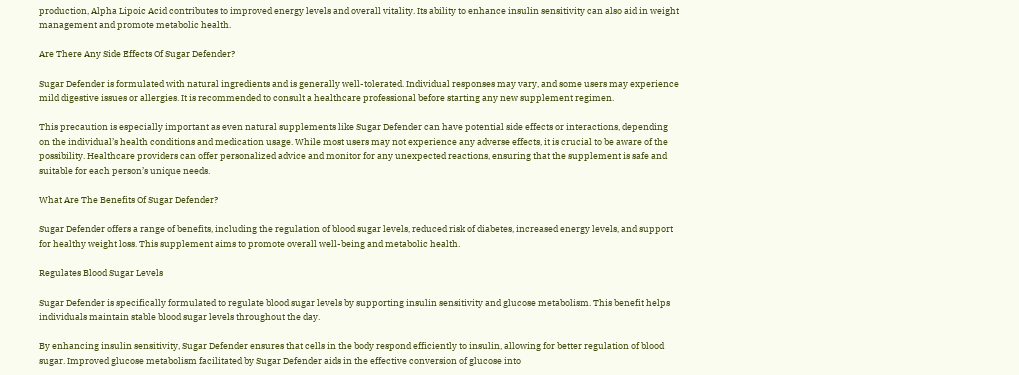production, Alpha Lipoic Acid contributes to improved energy levels and overall vitality. Its ability to enhance insulin sensitivity can also aid in weight management and promote metabolic health.

Are There Any Side Effects Of Sugar Defender?

Sugar Defender is formulated with natural ingredients and is generally well-tolerated. Individual responses may vary, and some users may experience mild digestive issues or allergies. It is recommended to consult a healthcare professional before starting any new supplement regimen.

This precaution is especially important as even natural supplements like Sugar Defender can have potential side effects or interactions, depending on the individual’s health conditions and medication usage. While most users may not experience any adverse effects, it is crucial to be aware of the possibility. Healthcare providers can offer personalized advice and monitor for any unexpected reactions, ensuring that the supplement is safe and suitable for each person’s unique needs.

What Are The Benefits Of Sugar Defender?

Sugar Defender offers a range of benefits, including the regulation of blood sugar levels, reduced risk of diabetes, increased energy levels, and support for healthy weight loss. This supplement aims to promote overall well-being and metabolic health.

Regulates Blood Sugar Levels

Sugar Defender is specifically formulated to regulate blood sugar levels by supporting insulin sensitivity and glucose metabolism. This benefit helps individuals maintain stable blood sugar levels throughout the day.

By enhancing insulin sensitivity, Sugar Defender ensures that cells in the body respond efficiently to insulin, allowing for better regulation of blood sugar. Improved glucose metabolism facilitated by Sugar Defender aids in the effective conversion of glucose into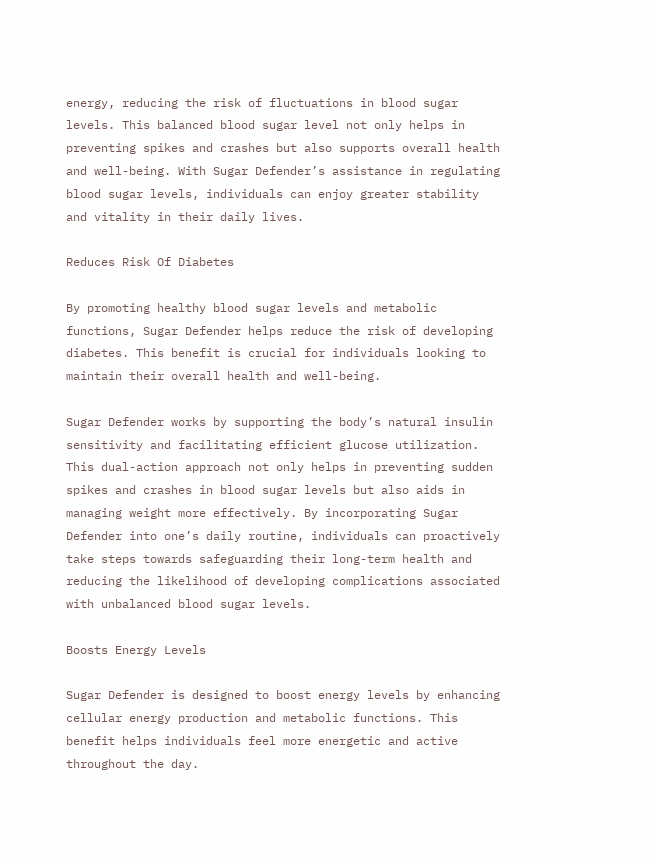energy, reducing the risk of fluctuations in blood sugar levels. This balanced blood sugar level not only helps in preventing spikes and crashes but also supports overall health and well-being. With Sugar Defender’s assistance in regulating blood sugar levels, individuals can enjoy greater stability and vitality in their daily lives.

Reduces Risk Of Diabetes

By promoting healthy blood sugar levels and metabolic functions, Sugar Defender helps reduce the risk of developing diabetes. This benefit is crucial for individuals looking to maintain their overall health and well-being.

Sugar Defender works by supporting the body’s natural insulin sensitivity and facilitating efficient glucose utilization. This dual-action approach not only helps in preventing sudden spikes and crashes in blood sugar levels but also aids in managing weight more effectively. By incorporating Sugar Defender into one’s daily routine, individuals can proactively take steps towards safeguarding their long-term health and reducing the likelihood of developing complications associated with unbalanced blood sugar levels.

Boosts Energy Levels

Sugar Defender is designed to boost energy levels by enhancing cellular energy production and metabolic functions. This benefit helps individuals feel more energetic and active throughout the day.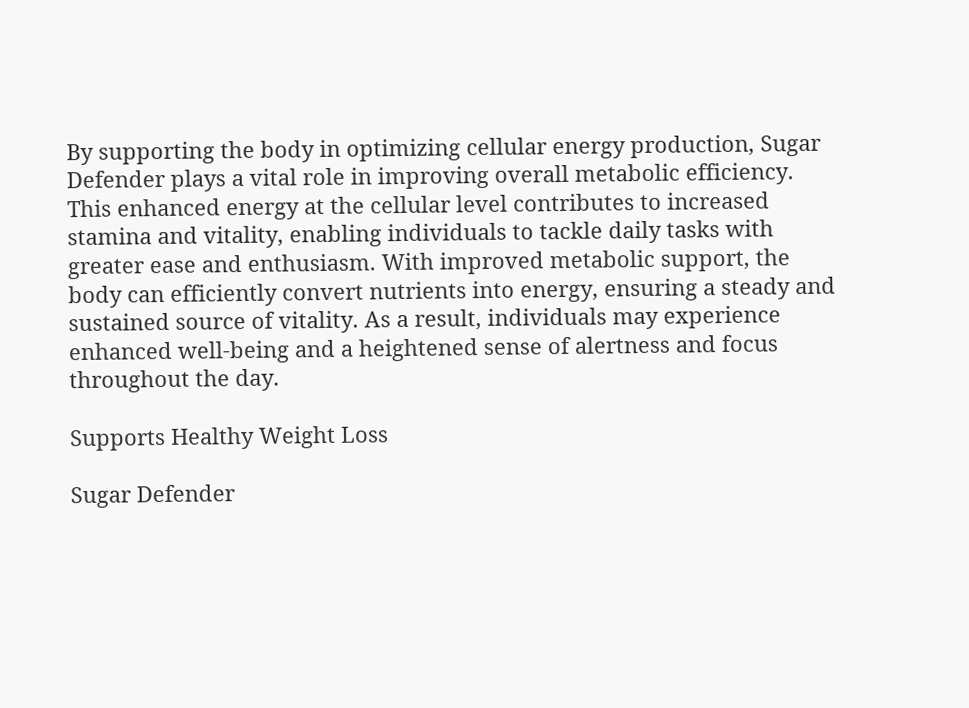By supporting the body in optimizing cellular energy production, Sugar Defender plays a vital role in improving overall metabolic efficiency. This enhanced energy at the cellular level contributes to increased stamina and vitality, enabling individuals to tackle daily tasks with greater ease and enthusiasm. With improved metabolic support, the body can efficiently convert nutrients into energy, ensuring a steady and sustained source of vitality. As a result, individuals may experience enhanced well-being and a heightened sense of alertness and focus throughout the day.

Supports Healthy Weight Loss

Sugar Defender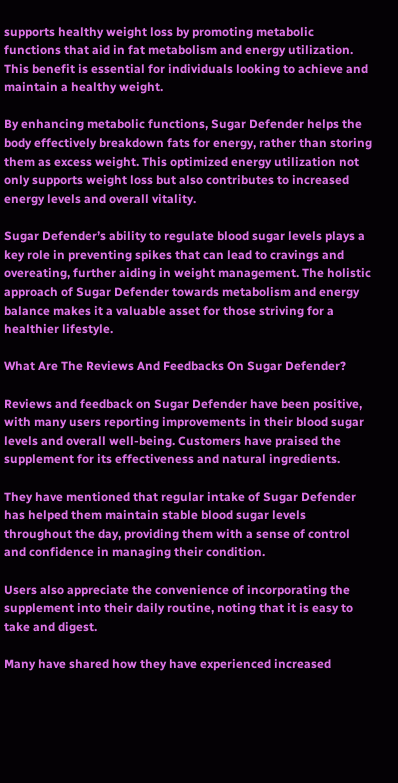supports healthy weight loss by promoting metabolic functions that aid in fat metabolism and energy utilization. This benefit is essential for individuals looking to achieve and maintain a healthy weight.

By enhancing metabolic functions, Sugar Defender helps the body effectively breakdown fats for energy, rather than storing them as excess weight. This optimized energy utilization not only supports weight loss but also contributes to increased energy levels and overall vitality.

Sugar Defender’s ability to regulate blood sugar levels plays a key role in preventing spikes that can lead to cravings and overeating, further aiding in weight management. The holistic approach of Sugar Defender towards metabolism and energy balance makes it a valuable asset for those striving for a healthier lifestyle.

What Are The Reviews And Feedbacks On Sugar Defender?

Reviews and feedback on Sugar Defender have been positive, with many users reporting improvements in their blood sugar levels and overall well-being. Customers have praised the supplement for its effectiveness and natural ingredients.

They have mentioned that regular intake of Sugar Defender has helped them maintain stable blood sugar levels throughout the day, providing them with a sense of control and confidence in managing their condition.

Users also appreciate the convenience of incorporating the supplement into their daily routine, noting that it is easy to take and digest.

Many have shared how they have experienced increased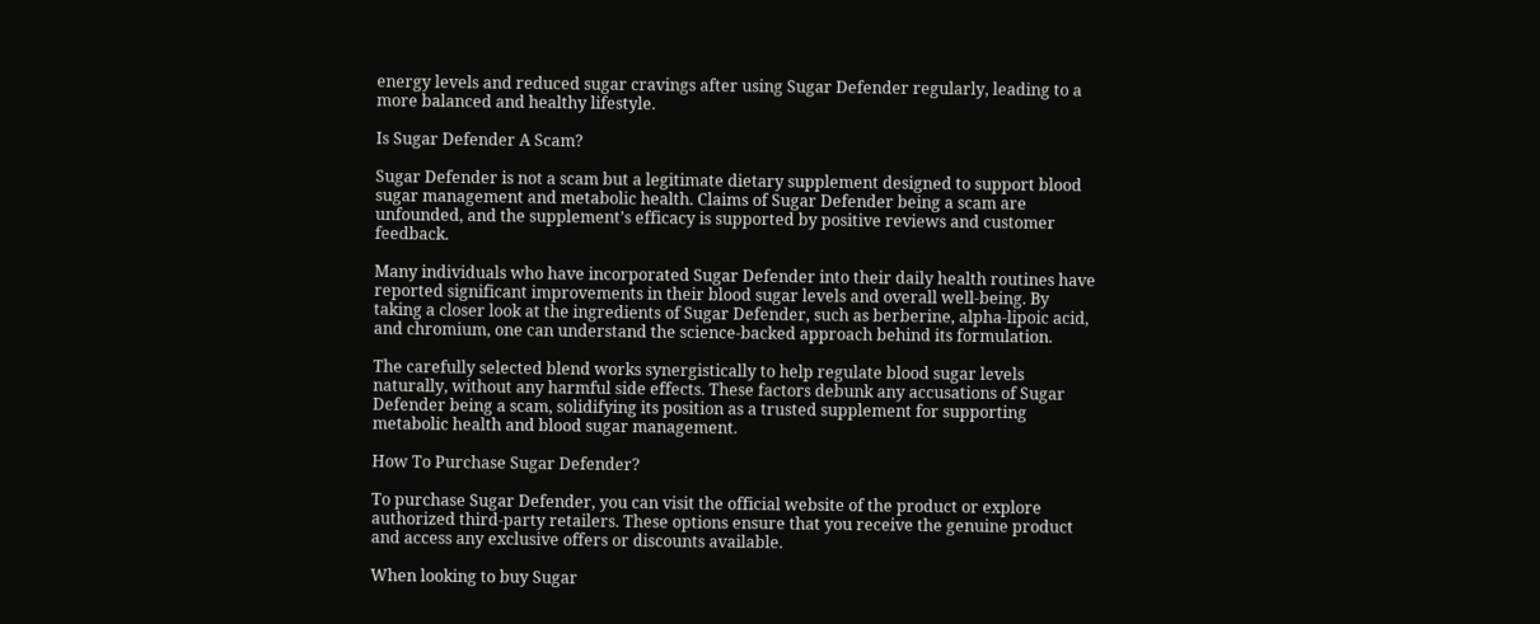energy levels and reduced sugar cravings after using Sugar Defender regularly, leading to a more balanced and healthy lifestyle.

Is Sugar Defender A Scam?

Sugar Defender is not a scam but a legitimate dietary supplement designed to support blood sugar management and metabolic health. Claims of Sugar Defender being a scam are unfounded, and the supplement’s efficacy is supported by positive reviews and customer feedback.

Many individuals who have incorporated Sugar Defender into their daily health routines have reported significant improvements in their blood sugar levels and overall well-being. By taking a closer look at the ingredients of Sugar Defender, such as berberine, alpha-lipoic acid, and chromium, one can understand the science-backed approach behind its formulation.

The carefully selected blend works synergistically to help regulate blood sugar levels naturally, without any harmful side effects. These factors debunk any accusations of Sugar Defender being a scam, solidifying its position as a trusted supplement for supporting metabolic health and blood sugar management.

How To Purchase Sugar Defender?

To purchase Sugar Defender, you can visit the official website of the product or explore authorized third-party retailers. These options ensure that you receive the genuine product and access any exclusive offers or discounts available.

When looking to buy Sugar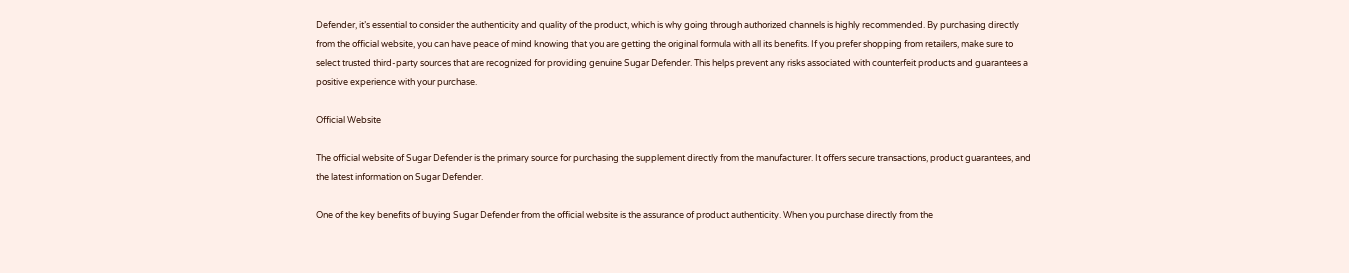Defender, it’s essential to consider the authenticity and quality of the product, which is why going through authorized channels is highly recommended. By purchasing directly from the official website, you can have peace of mind knowing that you are getting the original formula with all its benefits. If you prefer shopping from retailers, make sure to select trusted third-party sources that are recognized for providing genuine Sugar Defender. This helps prevent any risks associated with counterfeit products and guarantees a positive experience with your purchase.

Official Website

The official website of Sugar Defender is the primary source for purchasing the supplement directly from the manufacturer. It offers secure transactions, product guarantees, and the latest information on Sugar Defender.

One of the key benefits of buying Sugar Defender from the official website is the assurance of product authenticity. When you purchase directly from the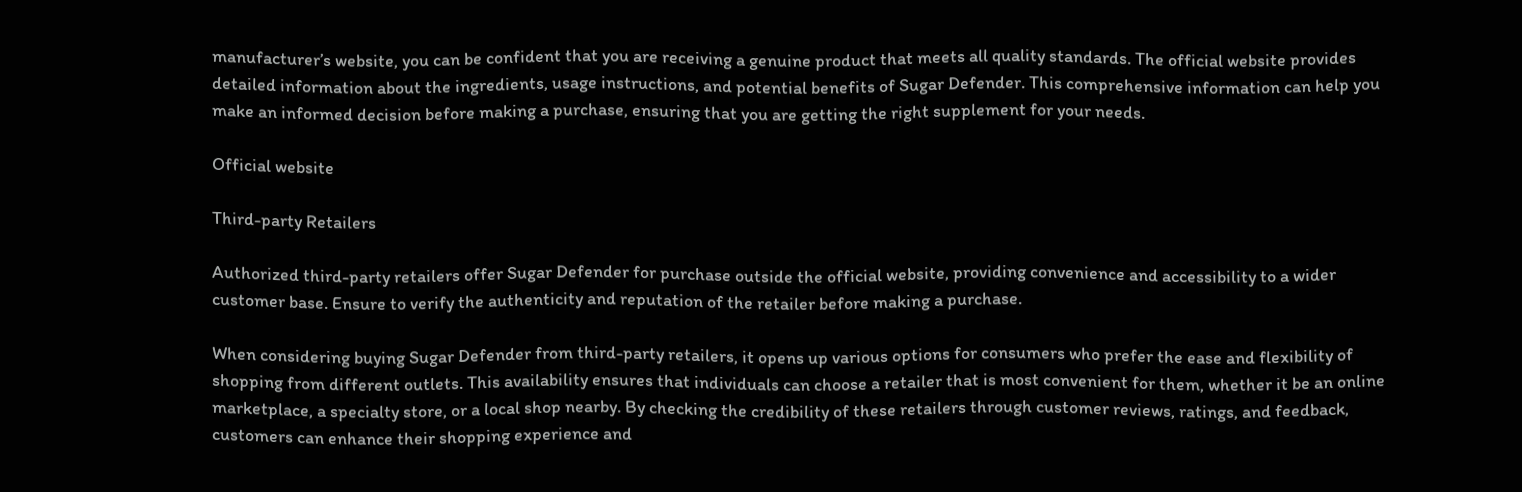manufacturer’s website, you can be confident that you are receiving a genuine product that meets all quality standards. The official website provides detailed information about the ingredients, usage instructions, and potential benefits of Sugar Defender. This comprehensive information can help you make an informed decision before making a purchase, ensuring that you are getting the right supplement for your needs.

Official website

Third-party Retailers

Authorized third-party retailers offer Sugar Defender for purchase outside the official website, providing convenience and accessibility to a wider customer base. Ensure to verify the authenticity and reputation of the retailer before making a purchase.

When considering buying Sugar Defender from third-party retailers, it opens up various options for consumers who prefer the ease and flexibility of shopping from different outlets. This availability ensures that individuals can choose a retailer that is most convenient for them, whether it be an online marketplace, a specialty store, or a local shop nearby. By checking the credibility of these retailers through customer reviews, ratings, and feedback, customers can enhance their shopping experience and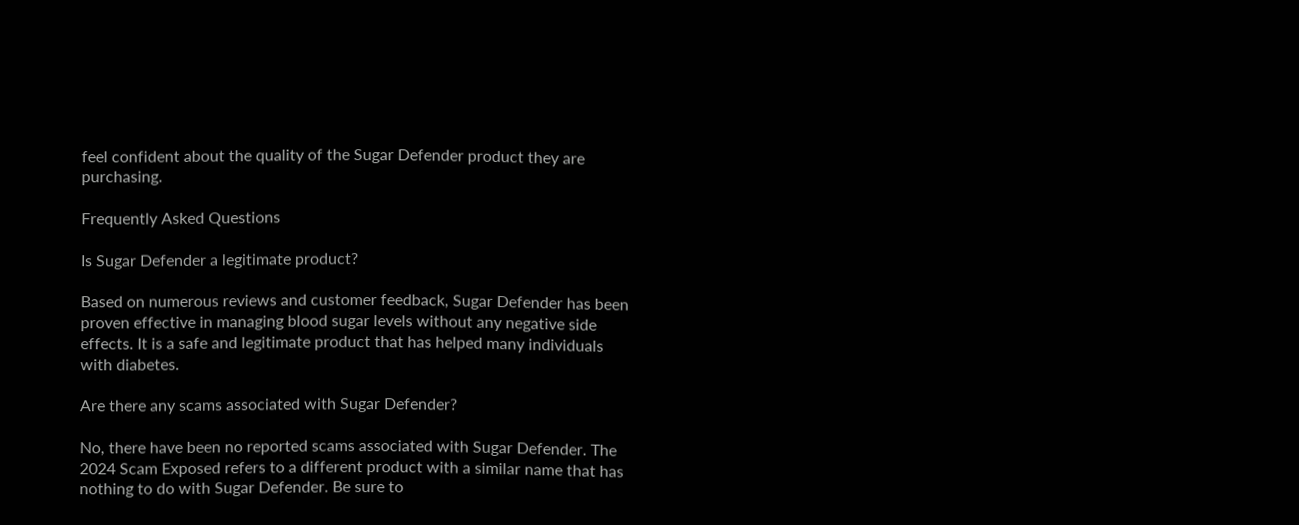feel confident about the quality of the Sugar Defender product they are purchasing.

Frequently Asked Questions

Is Sugar Defender a legitimate product?

Based on numerous reviews and customer feedback, Sugar Defender has been proven effective in managing blood sugar levels without any negative side effects. It is a safe and legitimate product that has helped many individuals with diabetes.

Are there any scams associated with Sugar Defender?

No, there have been no reported scams associated with Sugar Defender. The 2024 Scam Exposed refers to a different product with a similar name that has nothing to do with Sugar Defender. Be sure to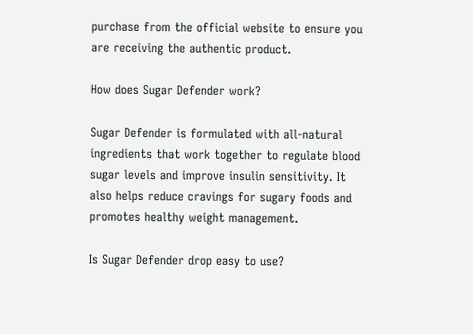purchase from the official website to ensure you are receiving the authentic product.

How does Sugar Defender work?

Sugar Defender is formulated with all-natural ingredients that work together to regulate blood sugar levels and improve insulin sensitivity. It also helps reduce cravings for sugary foods and promotes healthy weight management.

Is Sugar Defender drop easy to use?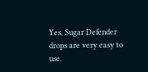Yes, Sugar Defender drops are very easy to use.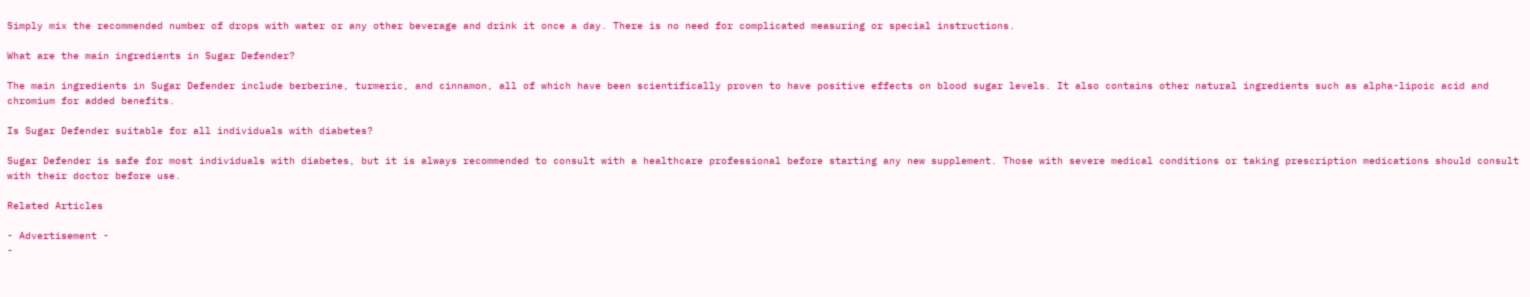Simply mix the recommended number of drops with water or any other beverage and drink it once a day. There is no need for complicated measuring or special instructions.

What are the main ingredients in Sugar Defender?

The main ingredients in Sugar Defender include berberine, turmeric, and cinnamon, all of which have been scientifically proven to have positive effects on blood sugar levels. It also contains other natural ingredients such as alpha-lipoic acid and chromium for added benefits.

Is Sugar Defender suitable for all individuals with diabetes?

Sugar Defender is safe for most individuals with diabetes, but it is always recommended to consult with a healthcare professional before starting any new supplement. Those with severe medical conditions or taking prescription medications should consult with their doctor before use.

Related Articles

- Advertisement -
-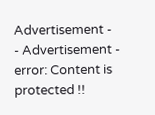Advertisement -
- Advertisement -
error: Content is protected !!